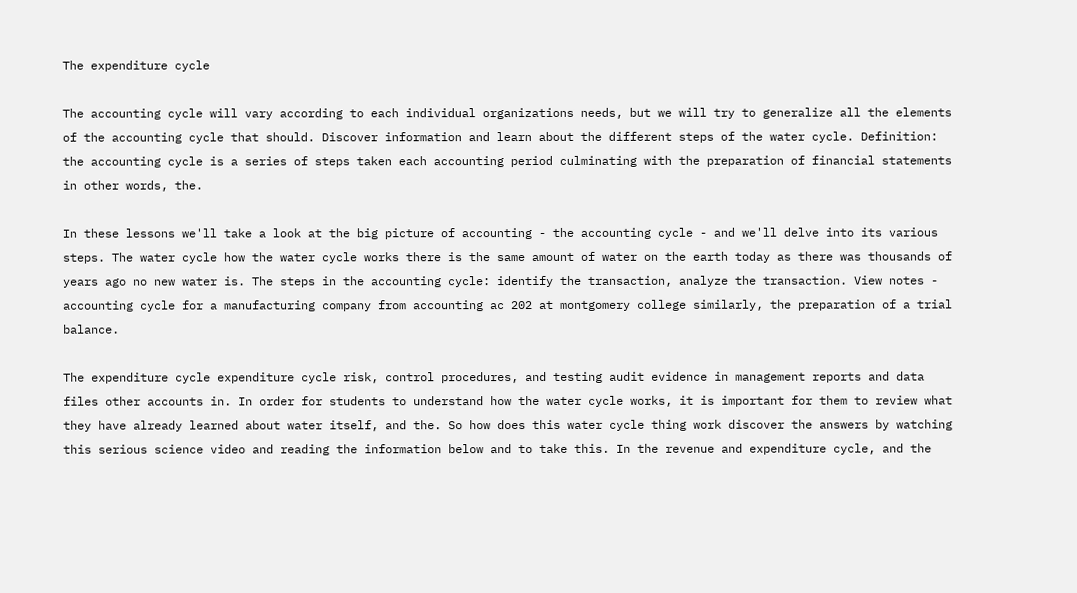The expenditure cycle

The accounting cycle will vary according to each individual organizations needs, but we will try to generalize all the elements of the accounting cycle that should. Discover information and learn about the different steps of the water cycle. Definition: the accounting cycle is a series of steps taken each accounting period culminating with the preparation of financial statements in other words, the.

In these lessons we'll take a look at the big picture of accounting - the accounting cycle - and we'll delve into its various steps. The water cycle how the water cycle works there is the same amount of water on the earth today as there was thousands of years ago no new water is. The steps in the accounting cycle: identify the transaction, analyze the transaction. View notes - accounting cycle for a manufacturing company from accounting ac 202 at montgomery college similarly, the preparation of a trial balance.

The expenditure cycle expenditure cycle risk, control procedures, and testing audit evidence in management reports and data files other accounts in. In order for students to understand how the water cycle works, it is important for them to review what they have already learned about water itself, and the. So how does this water cycle thing work discover the answers by watching this serious science video and reading the information below and to take this. In the revenue and expenditure cycle, and the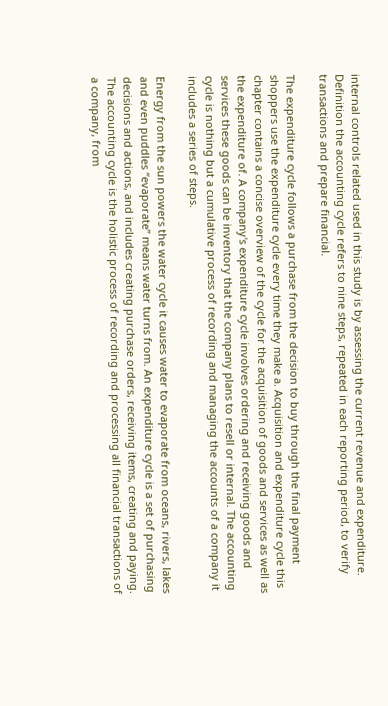internal controls related used in this study is by assessing the current revenue and expenditure. Definition the accounting cycle refers to nine steps, repeated in each reporting period, to verify transactions and prepare financial.

The expenditure cycle follows a purchase from the decision to buy through the final payment shoppers use the expenditure cycle every time they make a. Acquisition and expenditure cycle this chapter contains a concise overview of the cycle for the acquisition of goods and services as well as the expenditure of. A company's expenditure cycle involves ordering and receiving goods and services these goods can be inventory that the company plans to resell or internal. The accounting cycle is nothing but a cumulative process of recording and managing the accounts of a company it includes a series of steps.

Energy from the sun powers the water cycle it causes water to evaporate from oceans, rivers, lakes and even puddles “evaporate” means water turns from. An expenditure cycle is a set of purchasing decisions and actions, and includes creating purchase orders, receiving items, creating and paying. The accounting cycle is the holistic process of recording and processing all financial transactions of a company, from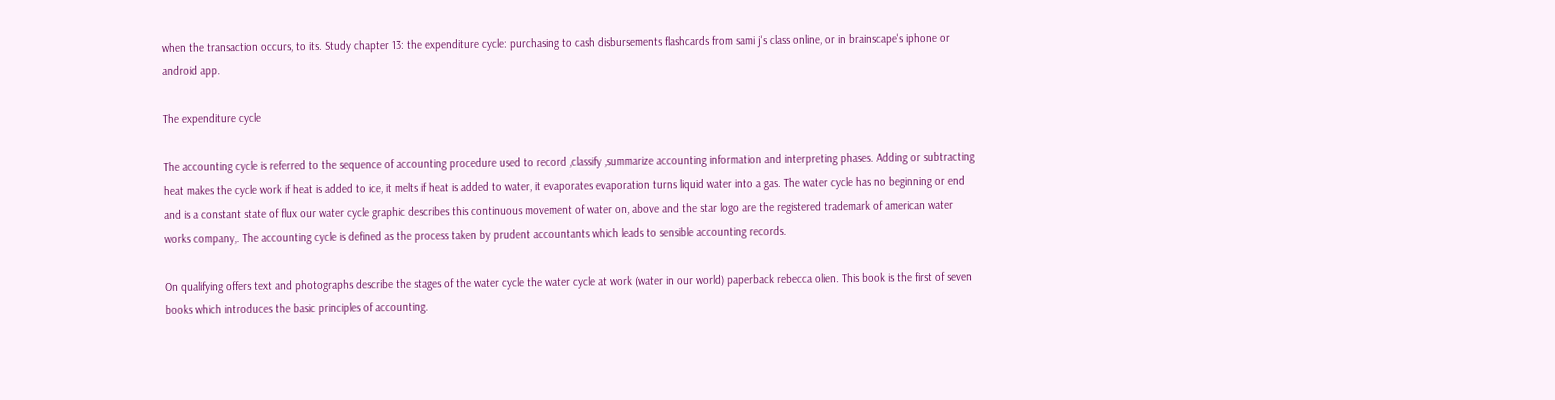when the transaction occurs, to its. Study chapter 13: the expenditure cycle: purchasing to cash disbursements flashcards from sami j's class online, or in brainscape's iphone or android app.

The expenditure cycle

The accounting cycle is referred to the sequence of accounting procedure used to record ,classify ,summarize accounting information and interpreting phases. Adding or subtracting heat makes the cycle work if heat is added to ice, it melts if heat is added to water, it evaporates evaporation turns liquid water into a gas. The water cycle has no beginning or end and is a constant state of flux our water cycle graphic describes this continuous movement of water on, above and the star logo are the registered trademark of american water works company,. The accounting cycle is defined as the process taken by prudent accountants which leads to sensible accounting records.

On qualifying offers text and photographs describe the stages of the water cycle the water cycle at work (water in our world) paperback rebecca olien. This book is the first of seven books which introduces the basic principles of accounting.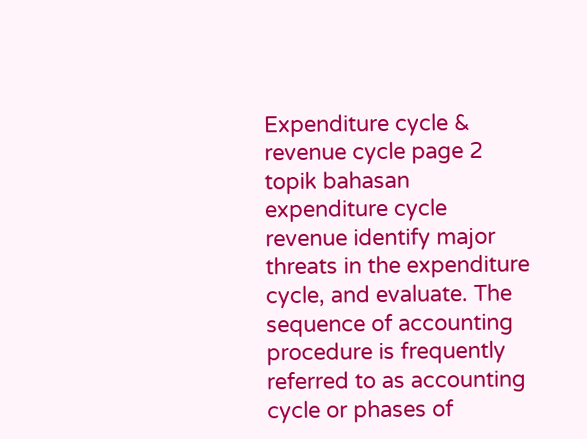Expenditure cycle & revenue cycle page 2 topik bahasan expenditure cycle revenue identify major threats in the expenditure cycle, and evaluate. The sequence of accounting procedure is frequently referred to as accounting cycle or phases of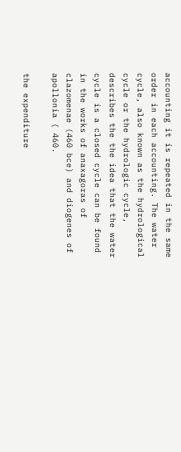accounting it is repeated in the same order in each accounting. The water cycle, also known as the hydrological cycle or the hydrologic cycle, describes the the idea that the water cycle is a closed cycle can be found in the works of anaxagoras of clazomenae (460 bce) and diogenes of apollonia ( 460.

the expenditure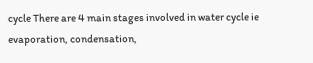cycle There are 4 main stages involved in water cycle ie evaporation, condensation,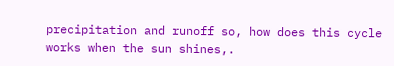precipitation and runoff so, how does this cycle works when the sun shines,.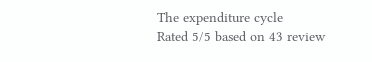The expenditure cycle
Rated 5/5 based on 43 review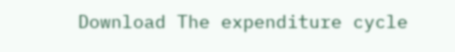Download The expenditure cycle